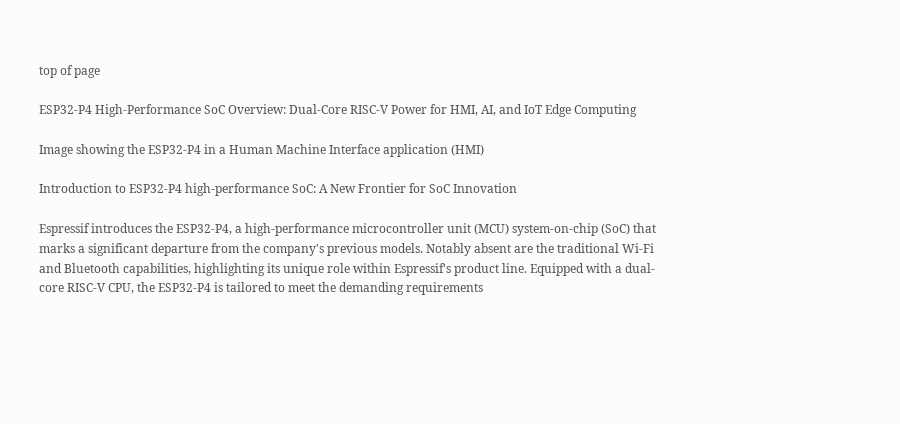top of page

ESP32-P4 High-Performance SoC Overview: Dual-Core RISC-V Power for HMI, AI, and IoT Edge Computing

Image showing the ESP32-P4 in a Human Machine Interface application (HMI)

Introduction to ESP32-P4 high-performance SoC: A New Frontier for SoC Innovation

Espressif introduces the ESP32-P4, a high-performance microcontroller unit (MCU) system-on-chip (SoC) that marks a significant departure from the company's previous models. Notably absent are the traditional Wi-Fi and Bluetooth capabilities, highlighting its unique role within Espressif's product line. Equipped with a dual-core RISC-V CPU, the ESP32-P4 is tailored to meet the demanding requirements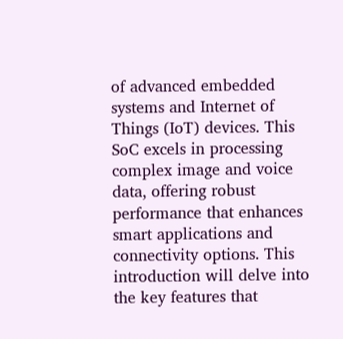of advanced embedded systems and Internet of Things (IoT) devices. This SoC excels in processing complex image and voice data, offering robust performance that enhances smart applications and connectivity options. This introduction will delve into the key features that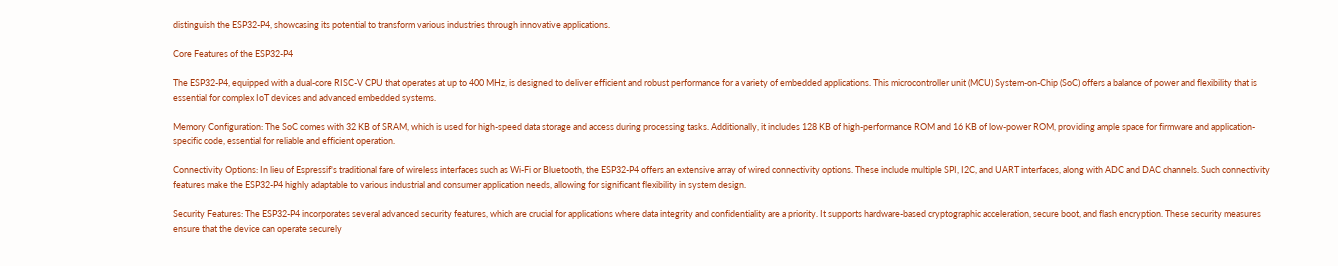distinguish the ESP32-P4, showcasing its potential to transform various industries through innovative applications.

Core Features of the ESP32-P4

The ESP32-P4, equipped with a dual-core RISC-V CPU that operates at up to 400 MHz, is designed to deliver efficient and robust performance for a variety of embedded applications. This microcontroller unit (MCU) System-on-Chip (SoC) offers a balance of power and flexibility that is essential for complex IoT devices and advanced embedded systems.

Memory Configuration: The SoC comes with 32 KB of SRAM, which is used for high-speed data storage and access during processing tasks. Additionally, it includes 128 KB of high-performance ROM and 16 KB of low-power ROM, providing ample space for firmware and application-specific code, essential for reliable and efficient operation.

Connectivity Options: In lieu of Espressif's traditional fare of wireless interfaces such as Wi-Fi or Bluetooth, the ESP32-P4 offers an extensive array of wired connectivity options. These include multiple SPI, I2C, and UART interfaces, along with ADC and DAC channels. Such connectivity features make the ESP32-P4 highly adaptable to various industrial and consumer application needs, allowing for significant flexibility in system design.

Security Features: The ESP32-P4 incorporates several advanced security features, which are crucial for applications where data integrity and confidentiality are a priority. It supports hardware-based cryptographic acceleration, secure boot, and flash encryption. These security measures ensure that the device can operate securely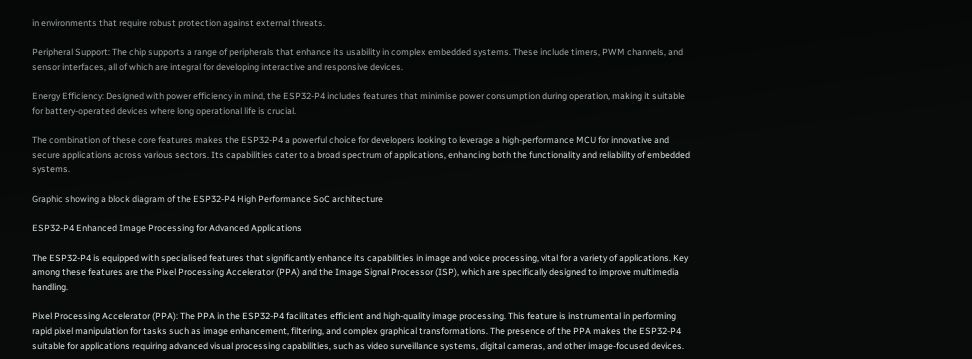in environments that require robust protection against external threats.

Peripheral Support: The chip supports a range of peripherals that enhance its usability in complex embedded systems. These include timers, PWM channels, and sensor interfaces, all of which are integral for developing interactive and responsive devices.

Energy Efficiency: Designed with power efficiency in mind, the ESP32-P4 includes features that minimise power consumption during operation, making it suitable for battery-operated devices where long operational life is crucial.

The combination of these core features makes the ESP32-P4 a powerful choice for developers looking to leverage a high-performance MCU for innovative and secure applications across various sectors. Its capabilities cater to a broad spectrum of applications, enhancing both the functionality and reliability of embedded systems.

Graphic showing a block diagram of the ESP32-P4 High Performance SoC architecture

ESP32-P4 Enhanced Image Processing for Advanced Applications

The ESP32-P4 is equipped with specialised features that significantly enhance its capabilities in image and voice processing, vital for a variety of applications. Key among these features are the Pixel Processing Accelerator (PPA) and the Image Signal Processor (ISP), which are specifically designed to improve multimedia handling.

Pixel Processing Accelerator (PPA): The PPA in the ESP32-P4 facilitates efficient and high-quality image processing. This feature is instrumental in performing rapid pixel manipulation for tasks such as image enhancement, filtering, and complex graphical transformations. The presence of the PPA makes the ESP32-P4 suitable for applications requiring advanced visual processing capabilities, such as video surveillance systems, digital cameras, and other image-focused devices.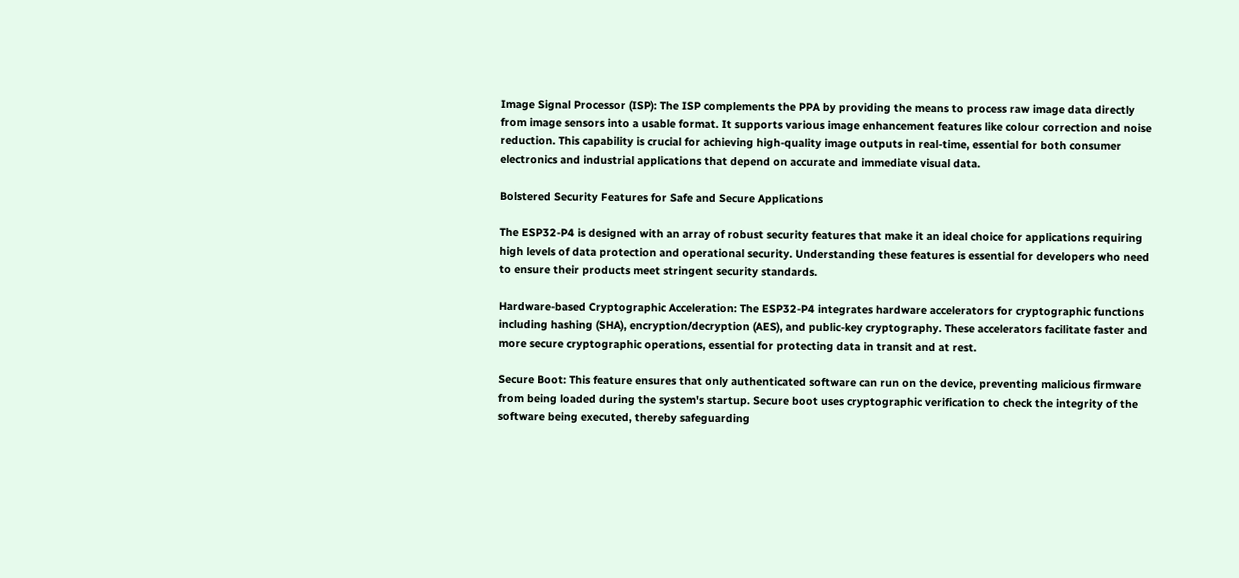Image Signal Processor (ISP): The ISP complements the PPA by providing the means to process raw image data directly from image sensors into a usable format. It supports various image enhancement features like colour correction and noise reduction. This capability is crucial for achieving high-quality image outputs in real-time, essential for both consumer electronics and industrial applications that depend on accurate and immediate visual data.

Bolstered Security Features for Safe and Secure Applications

The ESP32-P4 is designed with an array of robust security features that make it an ideal choice for applications requiring high levels of data protection and operational security. Understanding these features is essential for developers who need to ensure their products meet stringent security standards.

Hardware-based Cryptographic Acceleration: The ESP32-P4 integrates hardware accelerators for cryptographic functions including hashing (SHA), encryption/decryption (AES), and public-key cryptography. These accelerators facilitate faster and more secure cryptographic operations, essential for protecting data in transit and at rest.

Secure Boot: This feature ensures that only authenticated software can run on the device, preventing malicious firmware from being loaded during the system's startup. Secure boot uses cryptographic verification to check the integrity of the software being executed, thereby safeguarding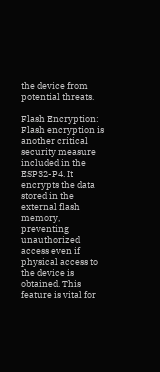the device from potential threats.

Flash Encryption: Flash encryption is another critical security measure included in the ESP32-P4. It encrypts the data stored in the external flash memory, preventing unauthorized access even if physical access to the device is obtained. This feature is vital for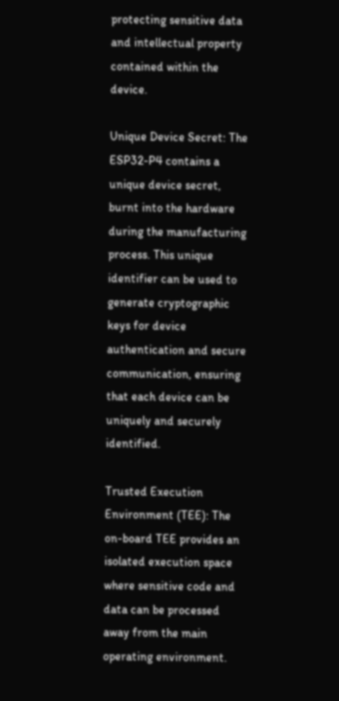protecting sensitive data and intellectual property contained within the device.

Unique Device Secret: The ESP32-P4 contains a unique device secret, burnt into the hardware during the manufacturing process. This unique identifier can be used to generate cryptographic keys for device authentication and secure communication, ensuring that each device can be uniquely and securely identified.

Trusted Execution Environment (TEE): The on-board TEE provides an isolated execution space where sensitive code and data can be processed away from the main operating environment.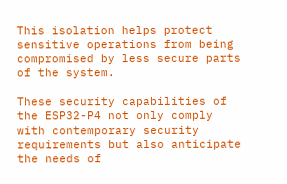This isolation helps protect sensitive operations from being compromised by less secure parts of the system.

These security capabilities of the ESP32-P4 not only comply with contemporary security requirements but also anticipate the needs of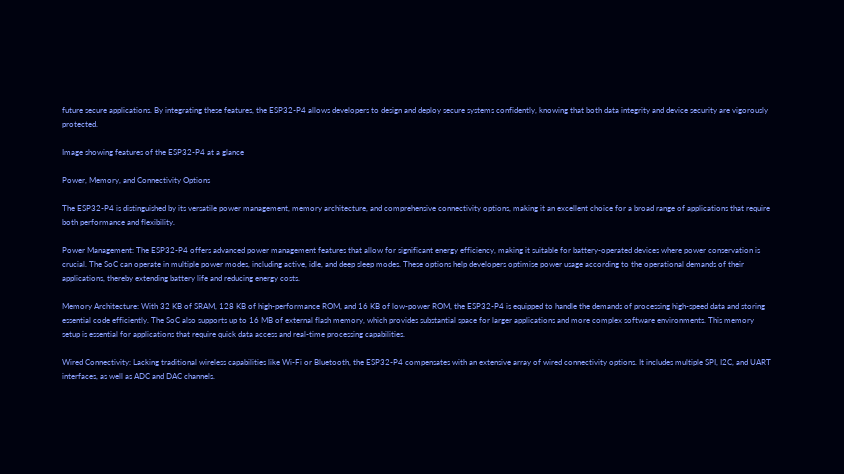future secure applications. By integrating these features, the ESP32-P4 allows developers to design and deploy secure systems confidently, knowing that both data integrity and device security are vigorously protected.

Image showing features of the ESP32-P4 at a glance

Power, Memory, and Connectivity Options

The ESP32-P4 is distinguished by its versatile power management, memory architecture, and comprehensive connectivity options, making it an excellent choice for a broad range of applications that require both performance and flexibility.

Power Management: The ESP32-P4 offers advanced power management features that allow for significant energy efficiency, making it suitable for battery-operated devices where power conservation is crucial. The SoC can operate in multiple power modes, including active, idle, and deep sleep modes. These options help developers optimise power usage according to the operational demands of their applications, thereby extending battery life and reducing energy costs.

Memory Architecture: With 32 KB of SRAM, 128 KB of high-performance ROM, and 16 KB of low-power ROM, the ESP32-P4 is equipped to handle the demands of processing high-speed data and storing essential code efficiently. The SoC also supports up to 16 MB of external flash memory, which provides substantial space for larger applications and more complex software environments. This memory setup is essential for applications that require quick data access and real-time processing capabilities.

Wired Connectivity: Lacking traditional wireless capabilities like Wi-Fi or Bluetooth, the ESP32-P4 compensates with an extensive array of wired connectivity options. It includes multiple SPI, I2C, and UART interfaces, as well as ADC and DAC channels.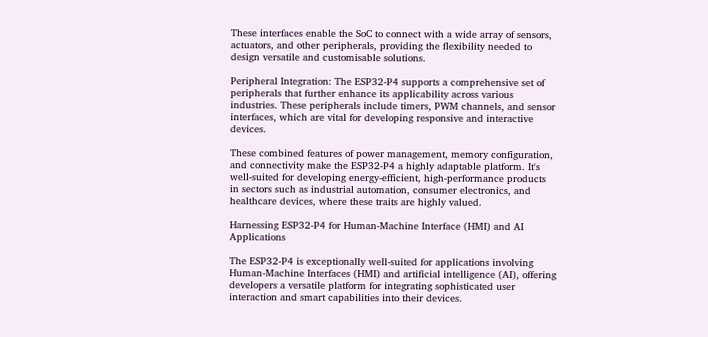These interfaces enable the SoC to connect with a wide array of sensors, actuators, and other peripherals, providing the flexibility needed to design versatile and customisable solutions.

Peripheral Integration: The ESP32-P4 supports a comprehensive set of peripherals that further enhance its applicability across various industries. These peripherals include timers, PWM channels, and sensor interfaces, which are vital for developing responsive and interactive devices.

These combined features of power management, memory configuration, and connectivity make the ESP32-P4 a highly adaptable platform. It's well-suited for developing energy-efficient, high-performance products in sectors such as industrial automation, consumer electronics, and healthcare devices, where these traits are highly valued.

Harnessing ESP32-P4 for Human-Machine Interface (HMI) and AI Applications

The ESP32-P4 is exceptionally well-suited for applications involving Human-Machine Interfaces (HMI) and artificial intelligence (AI), offering developers a versatile platform for integrating sophisticated user interaction and smart capabilities into their devices.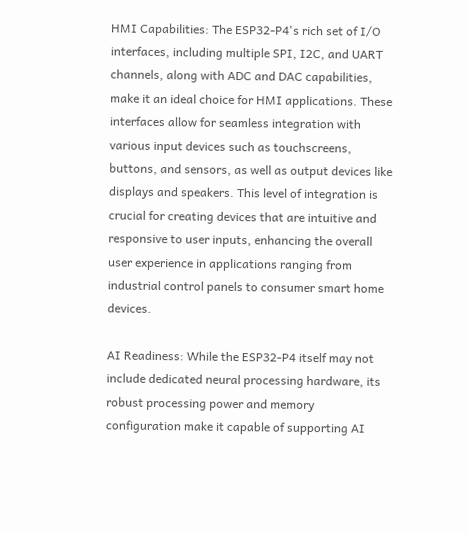HMI Capabilities: The ESP32-P4's rich set of I/O interfaces, including multiple SPI, I2C, and UART channels, along with ADC and DAC capabilities, make it an ideal choice for HMI applications. These interfaces allow for seamless integration with various input devices such as touchscreens, buttons, and sensors, as well as output devices like displays and speakers. This level of integration is crucial for creating devices that are intuitive and responsive to user inputs, enhancing the overall user experience in applications ranging from industrial control panels to consumer smart home devices.

AI Readiness: While the ESP32-P4 itself may not include dedicated neural processing hardware, its robust processing power and memory configuration make it capable of supporting AI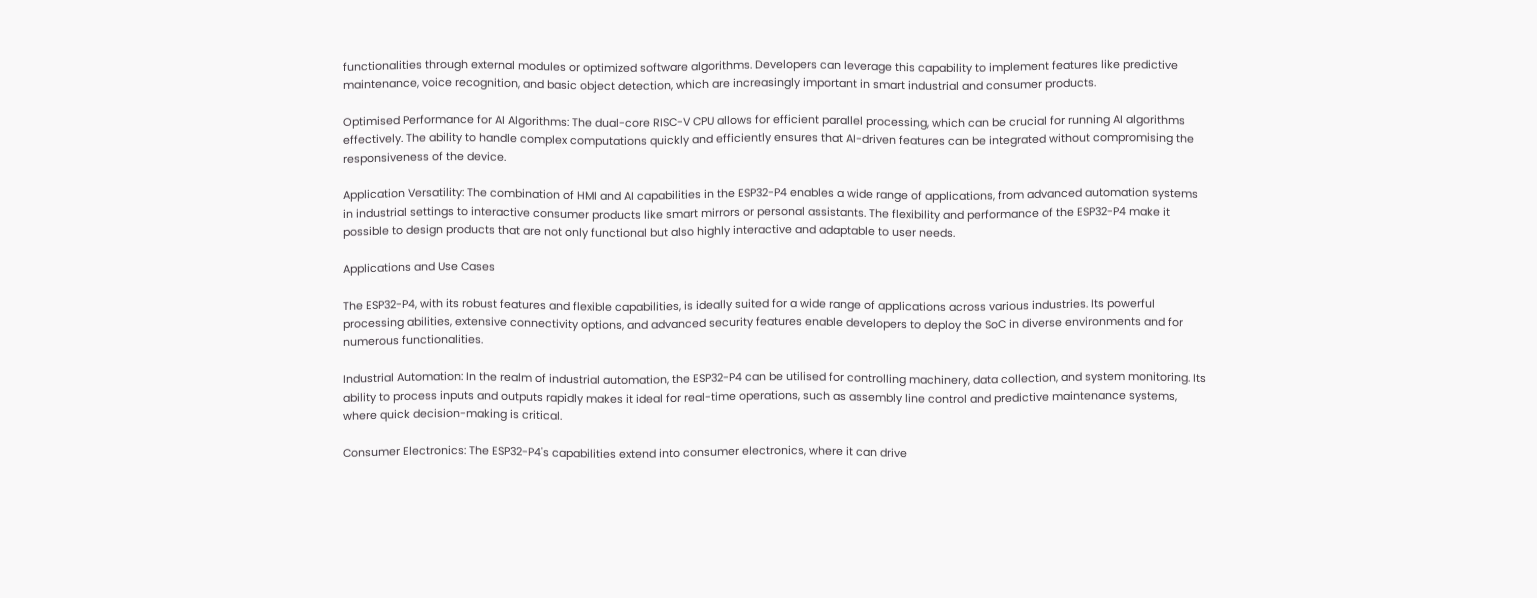functionalities through external modules or optimized software algorithms. Developers can leverage this capability to implement features like predictive maintenance, voice recognition, and basic object detection, which are increasingly important in smart industrial and consumer products.

Optimised Performance for AI Algorithms: The dual-core RISC-V CPU allows for efficient parallel processing, which can be crucial for running AI algorithms effectively. The ability to handle complex computations quickly and efficiently ensures that AI-driven features can be integrated without compromising the responsiveness of the device.

Application Versatility: The combination of HMI and AI capabilities in the ESP32-P4 enables a wide range of applications, from advanced automation systems in industrial settings to interactive consumer products like smart mirrors or personal assistants. The flexibility and performance of the ESP32-P4 make it possible to design products that are not only functional but also highly interactive and adaptable to user needs.

Applications and Use Cases

The ESP32-P4, with its robust features and flexible capabilities, is ideally suited for a wide range of applications across various industries. Its powerful processing abilities, extensive connectivity options, and advanced security features enable developers to deploy the SoC in diverse environments and for numerous functionalities.

Industrial Automation: In the realm of industrial automation, the ESP32-P4 can be utilised for controlling machinery, data collection, and system monitoring. Its ability to process inputs and outputs rapidly makes it ideal for real-time operations, such as assembly line control and predictive maintenance systems, where quick decision-making is critical.

Consumer Electronics: The ESP32-P4's capabilities extend into consumer electronics, where it can drive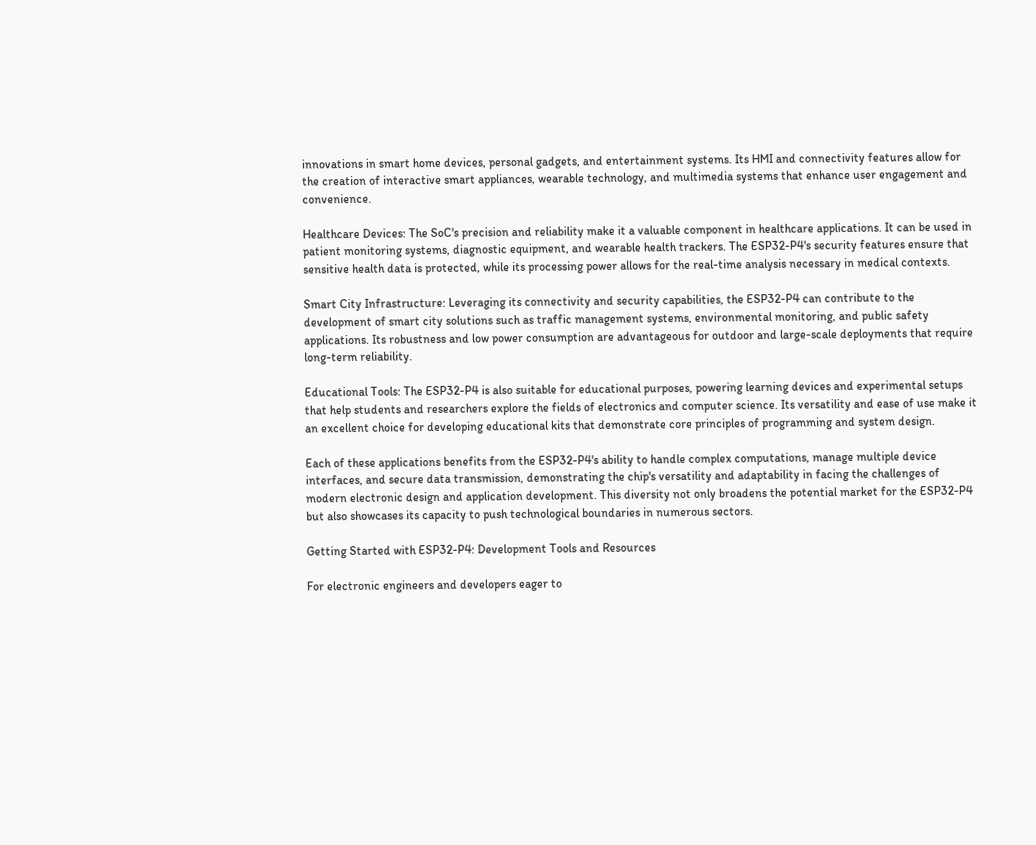innovations in smart home devices, personal gadgets, and entertainment systems. Its HMI and connectivity features allow for the creation of interactive smart appliances, wearable technology, and multimedia systems that enhance user engagement and convenience.

Healthcare Devices: The SoC's precision and reliability make it a valuable component in healthcare applications. It can be used in patient monitoring systems, diagnostic equipment, and wearable health trackers. The ESP32-P4's security features ensure that sensitive health data is protected, while its processing power allows for the real-time analysis necessary in medical contexts.

Smart City Infrastructure: Leveraging its connectivity and security capabilities, the ESP32-P4 can contribute to the development of smart city solutions such as traffic management systems, environmental monitoring, and public safety applications. Its robustness and low power consumption are advantageous for outdoor and large-scale deployments that require long-term reliability.

Educational Tools: The ESP32-P4 is also suitable for educational purposes, powering learning devices and experimental setups that help students and researchers explore the fields of electronics and computer science. Its versatility and ease of use make it an excellent choice for developing educational kits that demonstrate core principles of programming and system design.

Each of these applications benefits from the ESP32-P4's ability to handle complex computations, manage multiple device interfaces, and secure data transmission, demonstrating the chip's versatility and adaptability in facing the challenges of modern electronic design and application development. This diversity not only broadens the potential market for the ESP32-P4 but also showcases its capacity to push technological boundaries in numerous sectors.

Getting Started with ESP32-P4: Development Tools and Resources

For electronic engineers and developers eager to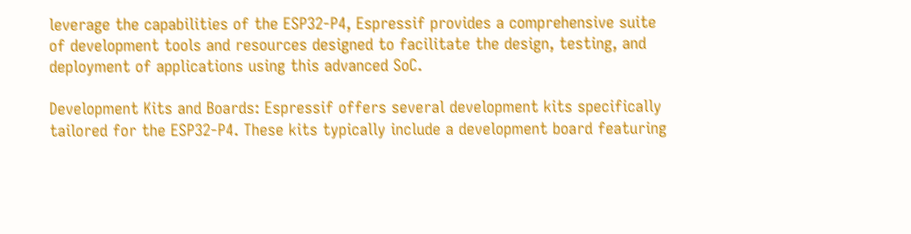leverage the capabilities of the ESP32-P4, Espressif provides a comprehensive suite of development tools and resources designed to facilitate the design, testing, and deployment of applications using this advanced SoC.

Development Kits and Boards: Espressif offers several development kits specifically tailored for the ESP32-P4. These kits typically include a development board featuring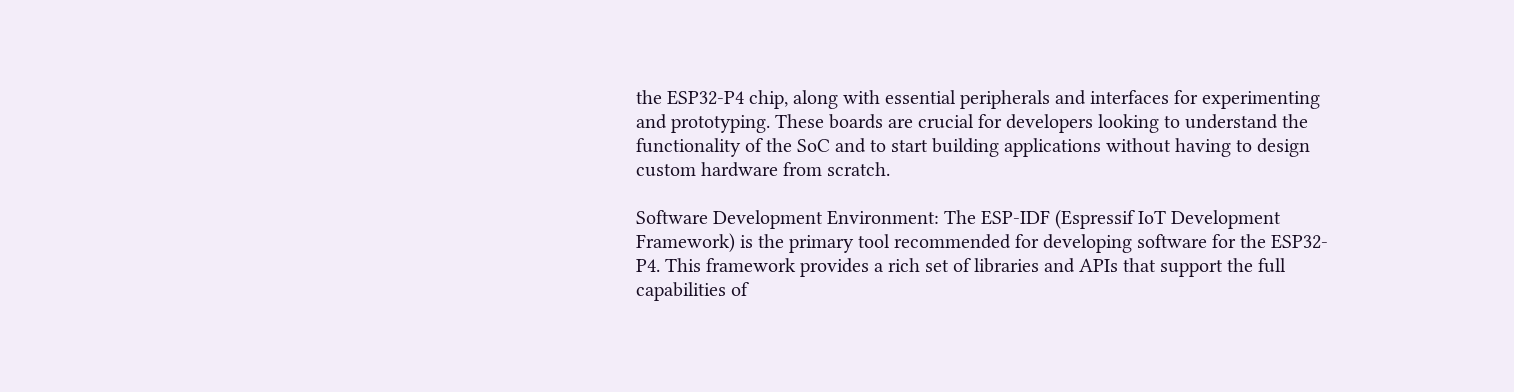the ESP32-P4 chip, along with essential peripherals and interfaces for experimenting and prototyping. These boards are crucial for developers looking to understand the functionality of the SoC and to start building applications without having to design custom hardware from scratch.

Software Development Environment: The ESP-IDF (Espressif IoT Development Framework) is the primary tool recommended for developing software for the ESP32-P4. This framework provides a rich set of libraries and APIs that support the full capabilities of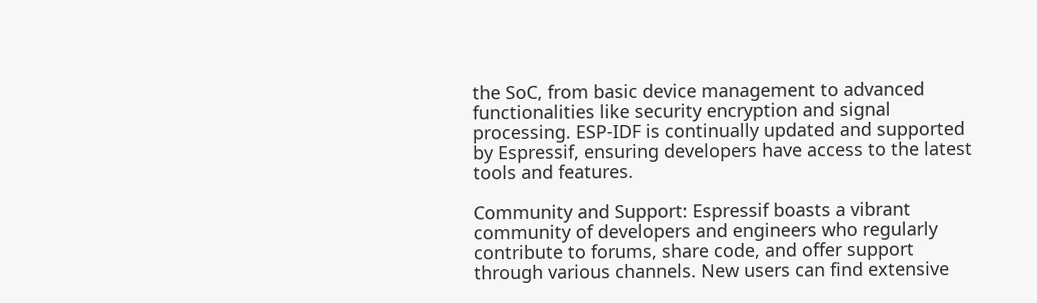the SoC, from basic device management to advanced functionalities like security encryption and signal processing. ESP-IDF is continually updated and supported by Espressif, ensuring developers have access to the latest tools and features.

Community and Support: Espressif boasts a vibrant community of developers and engineers who regularly contribute to forums, share code, and offer support through various channels. New users can find extensive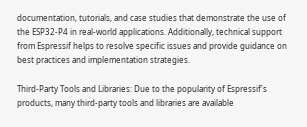documentation, tutorials, and case studies that demonstrate the use of the ESP32-P4 in real-world applications. Additionally, technical support from Espressif helps to resolve specific issues and provide guidance on best practices and implementation strategies.

Third-Party Tools and Libraries: Due to the popularity of Espressif's products, many third-party tools and libraries are available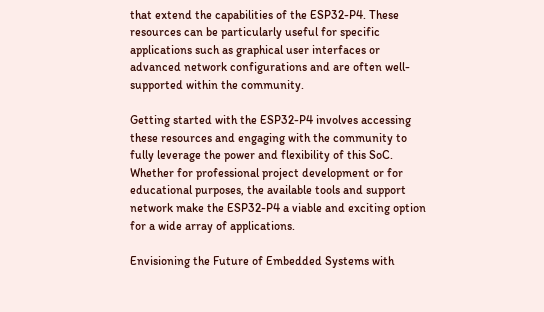that extend the capabilities of the ESP32-P4. These resources can be particularly useful for specific applications such as graphical user interfaces or advanced network configurations and are often well-supported within the community.

Getting started with the ESP32-P4 involves accessing these resources and engaging with the community to fully leverage the power and flexibility of this SoC. Whether for professional project development or for educational purposes, the available tools and support network make the ESP32-P4 a viable and exciting option for a wide array of applications.

Envisioning the Future of Embedded Systems with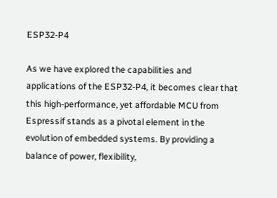ESP32-P4

As we have explored the capabilities and applications of the ESP32-P4, it becomes clear that this high-performance, yet affordable MCU from Espressif stands as a pivotal element in the evolution of embedded systems. By providing a balance of power, flexibility,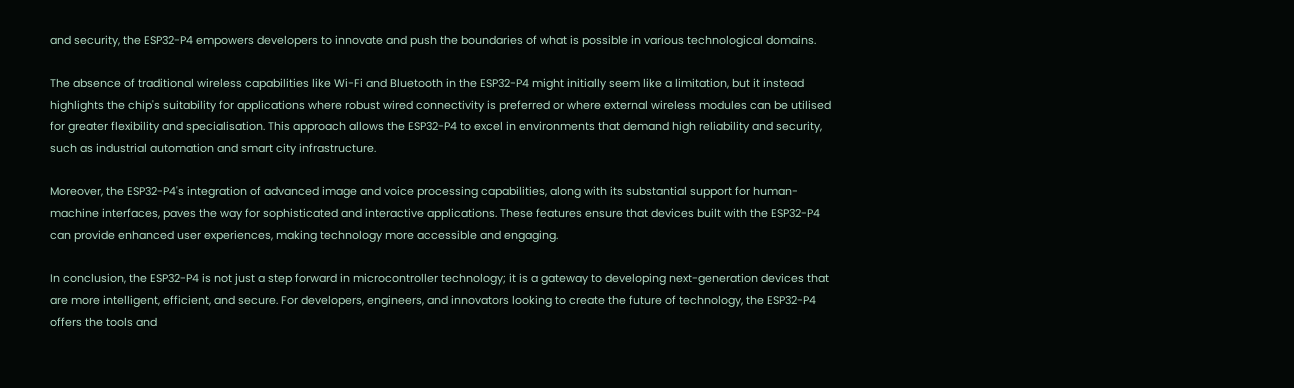and security, the ESP32-P4 empowers developers to innovate and push the boundaries of what is possible in various technological domains.

The absence of traditional wireless capabilities like Wi-Fi and Bluetooth in the ESP32-P4 might initially seem like a limitation, but it instead highlights the chip's suitability for applications where robust wired connectivity is preferred or where external wireless modules can be utilised for greater flexibility and specialisation. This approach allows the ESP32-P4 to excel in environments that demand high reliability and security, such as industrial automation and smart city infrastructure.

Moreover, the ESP32-P4's integration of advanced image and voice processing capabilities, along with its substantial support for human-machine interfaces, paves the way for sophisticated and interactive applications. These features ensure that devices built with the ESP32-P4 can provide enhanced user experiences, making technology more accessible and engaging.

In conclusion, the ESP32-P4 is not just a step forward in microcontroller technology; it is a gateway to developing next-generation devices that are more intelligent, efficient, and secure. For developers, engineers, and innovators looking to create the future of technology, the ESP32-P4 offers the tools and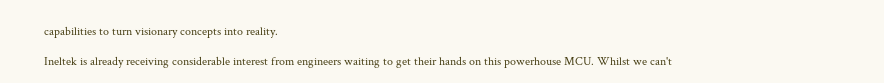capabilities to turn visionary concepts into reality.

Ineltek is already receiving considerable interest from engineers waiting to get their hands on this powerhouse MCU. Whilst we can't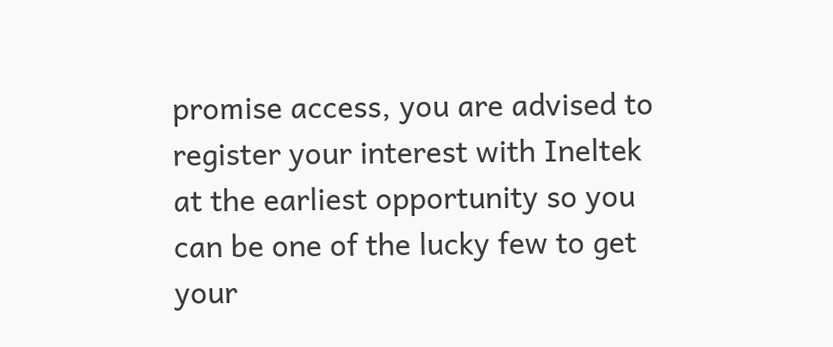promise access, you are advised to register your interest with Ineltek at the earliest opportunity so you can be one of the lucky few to get your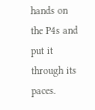hands on the P4s and put it through its paces.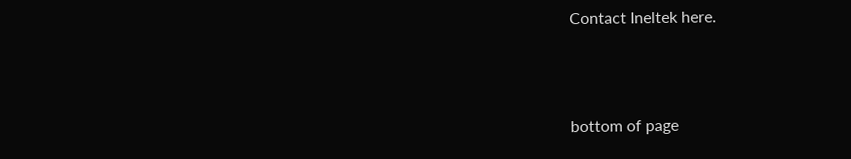Contact Ineltek here.



bottom of page